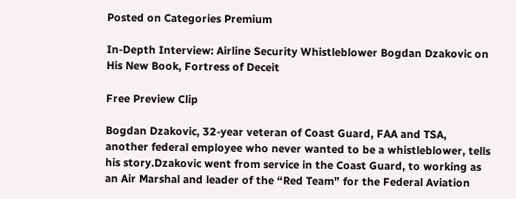Posted on Categories Premium

In-Depth Interview: Airline Security Whistleblower Bogdan Dzakovic on His New Book, Fortress of Deceit

Free Preview Clip

Bogdan Dzakovic, 32-year veteran of Coast Guard, FAA and TSA, another federal employee who never wanted to be a whistleblower, tells his story.Dzakovic went from service in the Coast Guard, to working as an Air Marshal and leader of the “Red Team” for the Federal Aviation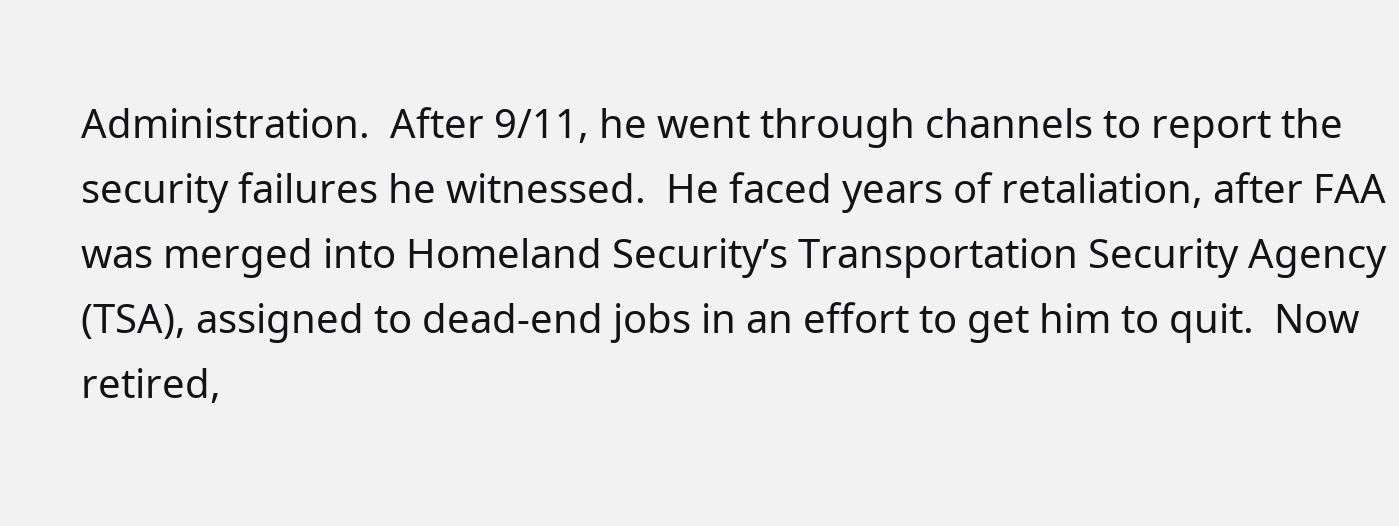Administration.  After 9/11, he went through channels to report the security failures he witnessed.  He faced years of retaliation, after FAA was merged into Homeland Security’s Transportation Security Agency (TSA), assigned to dead-end jobs in an effort to get him to quit.  Now retired,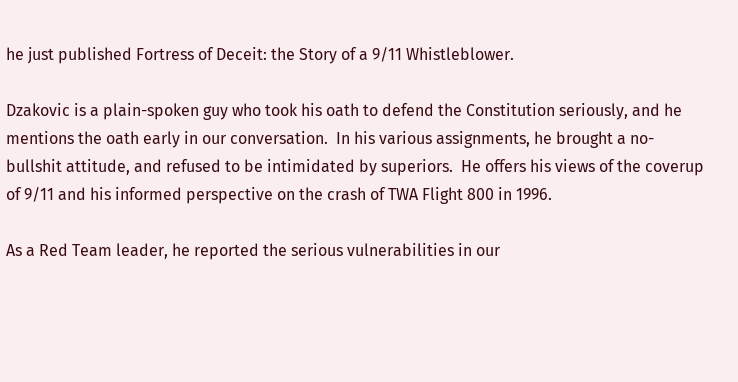he just published Fortress of Deceit: the Story of a 9/11 Whistleblower.

Dzakovic is a plain-spoken guy who took his oath to defend the Constitution seriously, and he mentions the oath early in our conversation.  In his various assignments, he brought a no-bullshit attitude, and refused to be intimidated by superiors.  He offers his views of the coverup of 9/11 and his informed perspective on the crash of TWA Flight 800 in 1996.

As a Red Team leader, he reported the serious vulnerabilities in our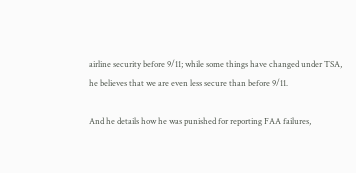airline security before 9/11; while some things have changed under TSA, he believes that we are even less secure than before 9/11.

And he details how he was punished for reporting FAA failures,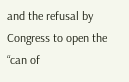and the refusal by Congress to open the “can of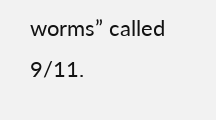worms” called 9/11.